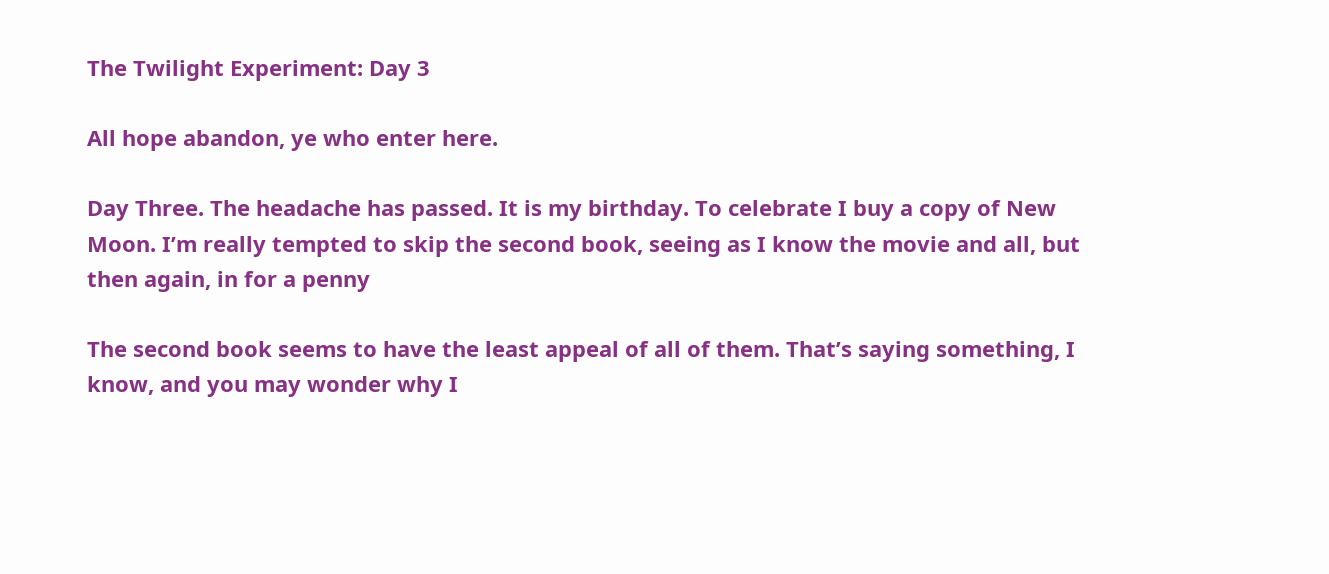The Twilight Experiment: Day 3

All hope abandon, ye who enter here.

Day Three. The headache has passed. It is my birthday. To celebrate I buy a copy of New Moon. I’m really tempted to skip the second book, seeing as I know the movie and all, but then again, in for a penny

The second book seems to have the least appeal of all of them. That’s saying something, I know, and you may wonder why I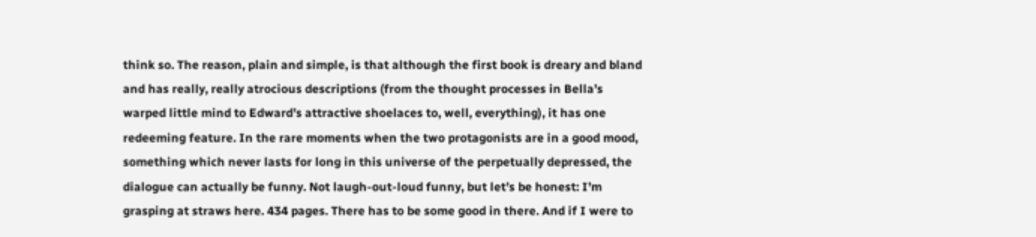think so. The reason, plain and simple, is that although the first book is dreary and bland and has really, really atrocious descriptions (from the thought processes in Bella’s warped little mind to Edward’s attractive shoelaces to, well, everything), it has one redeeming feature. In the rare moments when the two protagonists are in a good mood, something which never lasts for long in this universe of the perpetually depressed, the dialogue can actually be funny. Not laugh-out-loud funny, but let’s be honest: I’m grasping at straws here. 434 pages. There has to be some good in there. And if I were to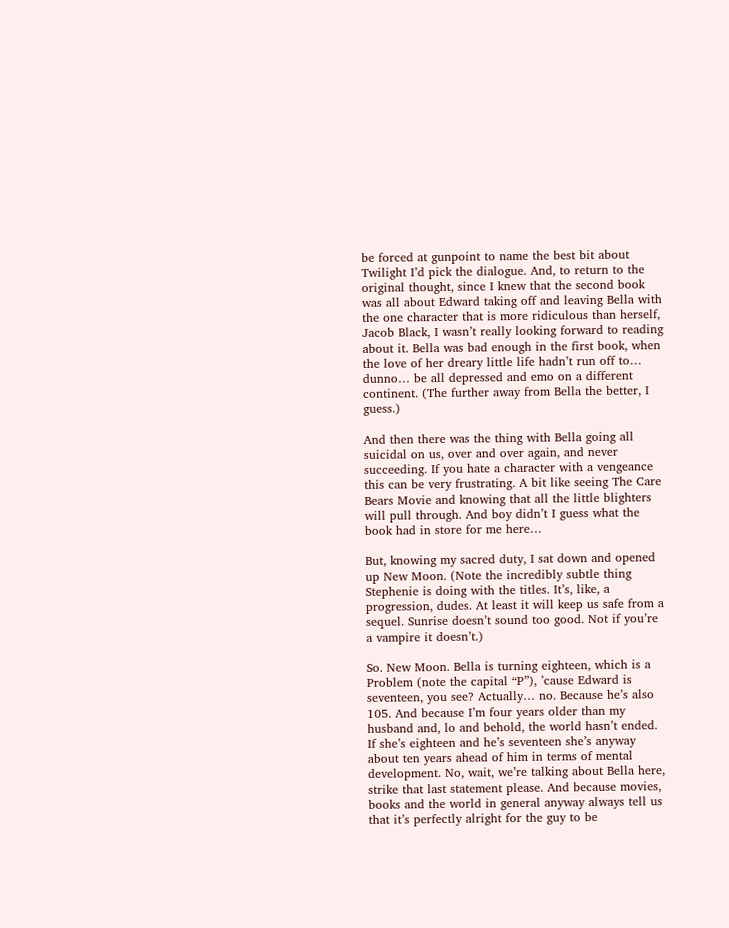be forced at gunpoint to name the best bit about Twilight I’d pick the dialogue. And, to return to the original thought, since I knew that the second book was all about Edward taking off and leaving Bella with the one character that is more ridiculous than herself, Jacob Black, I wasn’t really looking forward to reading about it. Bella was bad enough in the first book, when the love of her dreary little life hadn’t run off to… dunno… be all depressed and emo on a different continent. (The further away from Bella the better, I guess.)

And then there was the thing with Bella going all suicidal on us, over and over again, and never succeeding. If you hate a character with a vengeance this can be very frustrating. A bit like seeing The Care Bears Movie and knowing that all the little blighters will pull through. And boy didn’t I guess what the book had in store for me here…

But, knowing my sacred duty, I sat down and opened up New Moon. (Note the incredibly subtle thing Stephenie is doing with the titles. It’s, like, a progression, dudes. At least it will keep us safe from a sequel. Sunrise doesn’t sound too good. Not if you’re a vampire it doesn’t.)

So. New Moon. Bella is turning eighteen, which is a Problem (note the capital “P”), ’cause Edward is seventeen, you see? Actually… no. Because he’s also 105. And because I’m four years older than my husband and, lo and behold, the world hasn’t ended. If she’s eighteen and he’s seventeen she’s anyway about ten years ahead of him in terms of mental development. No, wait, we’re talking about Bella here, strike that last statement please. And because movies, books and the world in general anyway always tell us that it’s perfectly alright for the guy to be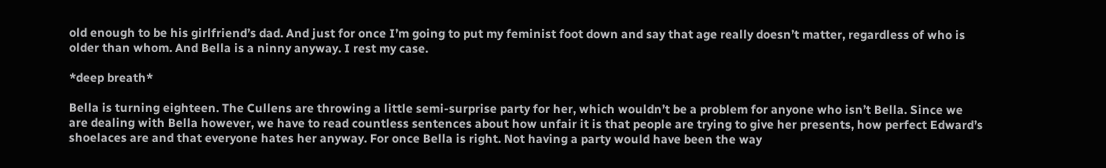old enough to be his girlfriend’s dad. And just for once I’m going to put my feminist foot down and say that age really doesn’t matter, regardless of who is older than whom. And Bella is a ninny anyway. I rest my case.

*deep breath*

Bella is turning eighteen. The Cullens are throwing a little semi-surprise party for her, which wouldn’t be a problem for anyone who isn’t Bella. Since we are dealing with Bella however, we have to read countless sentences about how unfair it is that people are trying to give her presents, how perfect Edward’s shoelaces are and that everyone hates her anyway. For once Bella is right. Not having a party would have been the way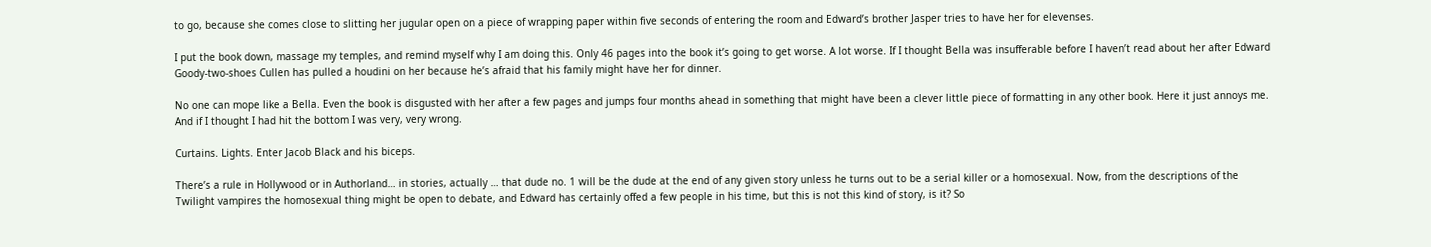to go, because she comes close to slitting her jugular open on a piece of wrapping paper within five seconds of entering the room and Edward’s brother Jasper tries to have her for elevenses.

I put the book down, massage my temples, and remind myself why I am doing this. Only 46 pages into the book it’s going to get worse. A lot worse. If I thought Bella was insufferable before I haven’t read about her after Edward Goody-two-shoes Cullen has pulled a houdini on her because he’s afraid that his family might have her for dinner.

No one can mope like a Bella. Even the book is disgusted with her after a few pages and jumps four months ahead in something that might have been a clever little piece of formatting in any other book. Here it just annoys me. And if I thought I had hit the bottom I was very, very wrong.

Curtains. Lights. Enter Jacob Black and his biceps.

There’s a rule in Hollywood or in Authorland… in stories, actually … that dude no. 1 will be the dude at the end of any given story unless he turns out to be a serial killer or a homosexual. Now, from the descriptions of the Twilight vampires the homosexual thing might be open to debate, and Edward has certainly offed a few people in his time, but this is not this kind of story, is it? So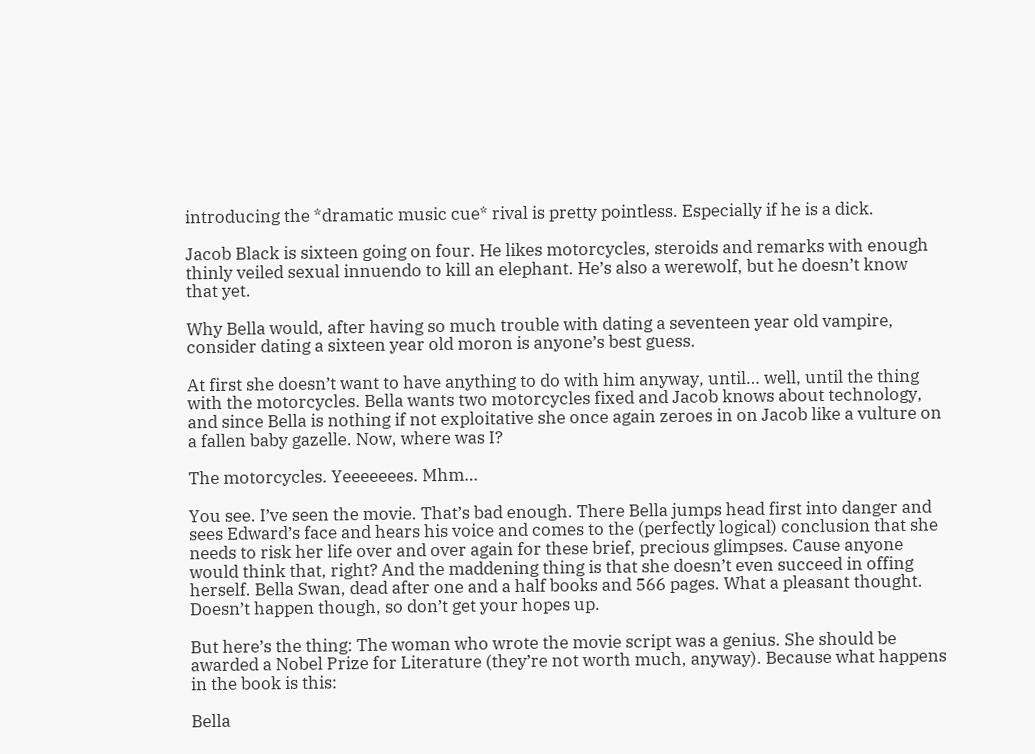introducing the *dramatic music cue* rival is pretty pointless. Especially if he is a dick.

Jacob Black is sixteen going on four. He likes motorcycles, steroids and remarks with enough thinly veiled sexual innuendo to kill an elephant. He’s also a werewolf, but he doesn’t know that yet.

Why Bella would, after having so much trouble with dating a seventeen year old vampire, consider dating a sixteen year old moron is anyone’s best guess.

At first she doesn’t want to have anything to do with him anyway, until… well, until the thing with the motorcycles. Bella wants two motorcycles fixed and Jacob knows about technology, and since Bella is nothing if not exploitative she once again zeroes in on Jacob like a vulture on a fallen baby gazelle. Now, where was I?

The motorcycles. Yeeeeeees. Mhm…

You see. I’ve seen the movie. That’s bad enough. There Bella jumps head first into danger and sees Edward’s face and hears his voice and comes to the (perfectly logical) conclusion that she needs to risk her life over and over again for these brief, precious glimpses. Cause anyone would think that, right? And the maddening thing is that she doesn’t even succeed in offing herself. Bella Swan, dead after one and a half books and 566 pages. What a pleasant thought. Doesn’t happen though, so don’t get your hopes up.

But here’s the thing: The woman who wrote the movie script was a genius. She should be awarded a Nobel Prize for Literature (they’re not worth much, anyway). Because what happens in the book is this:

Bella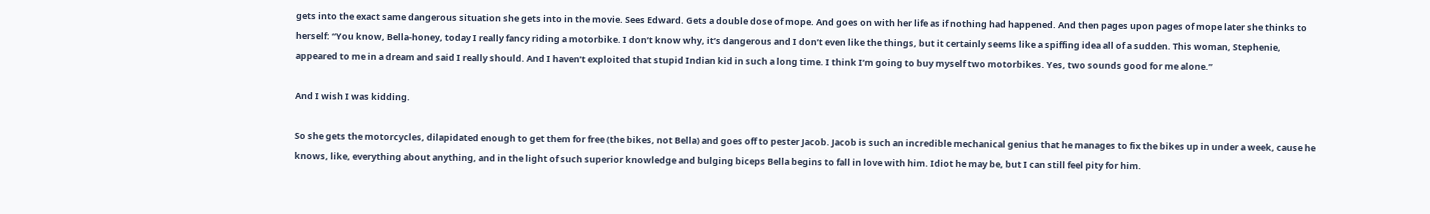gets into the exact same dangerous situation she gets into in the movie. Sees Edward. Gets a double dose of mope. And goes on with her life as if nothing had happened. And then pages upon pages of mope later she thinks to herself: “You know, Bella-honey, today I really fancy riding a motorbike. I don’t know why, it’s dangerous and I don’t even like the things, but it certainly seems like a spiffing idea all of a sudden. This woman, Stephenie, appeared to me in a dream and said I really should. And I haven’t exploited that stupid Indian kid in such a long time. I think I’m going to buy myself two motorbikes. Yes, two sounds good for me alone.”

And I wish I was kidding.

So she gets the motorcycles, dilapidated enough to get them for free (the bikes, not Bella) and goes off to pester Jacob. Jacob is such an incredible mechanical genius that he manages to fix the bikes up in under a week, cause he knows, like, everything about anything, and in the light of such superior knowledge and bulging biceps Bella begins to fall in love with him. Idiot he may be, but I can still feel pity for him.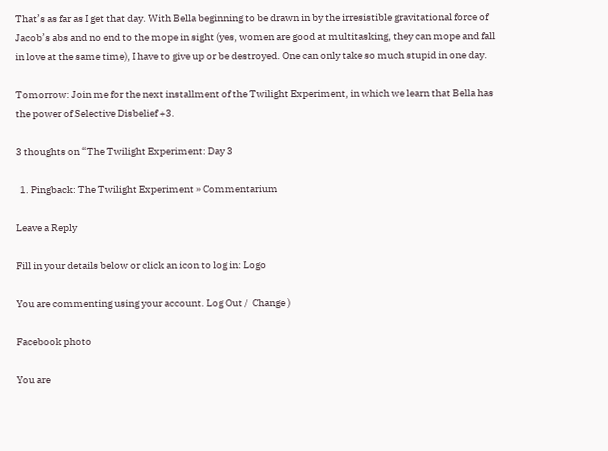That’s as far as I get that day. With Bella beginning to be drawn in by the irresistible gravitational force of Jacob’s abs and no end to the mope in sight (yes, women are good at multitasking, they can mope and fall in love at the same time), I have to give up or be destroyed. One can only take so much stupid in one day.

Tomorrow: Join me for the next installment of the Twilight Experiment, in which we learn that Bella has the power of Selective Disbelief +3.

3 thoughts on “The Twilight Experiment: Day 3

  1. Pingback: The Twilight Experiment » Commentarium

Leave a Reply

Fill in your details below or click an icon to log in: Logo

You are commenting using your account. Log Out /  Change )

Facebook photo

You are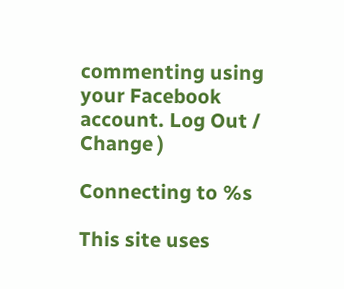commenting using your Facebook account. Log Out /  Change )

Connecting to %s

This site uses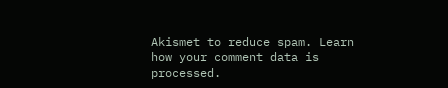Akismet to reduce spam. Learn how your comment data is processed.